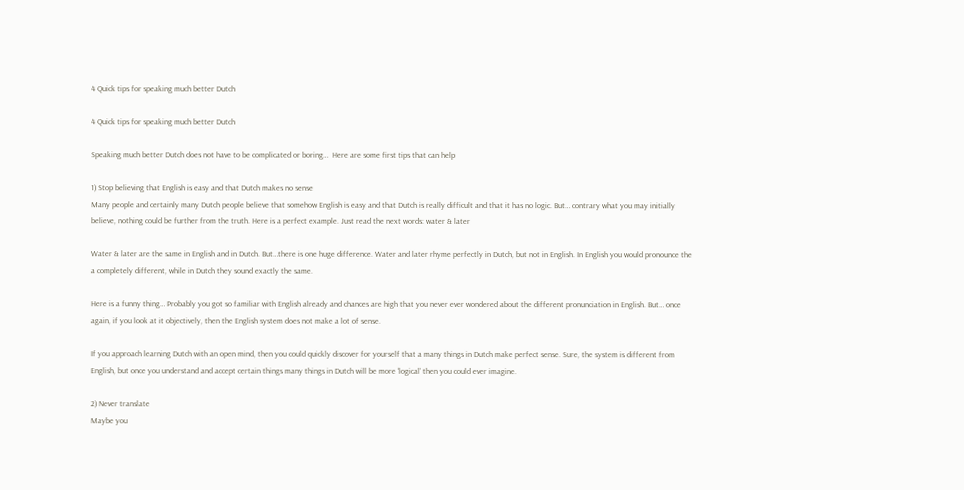4 Quick tips for speaking much better Dutch

4 Quick tips for speaking much better Dutch

Speaking much better Dutch does not have to be complicated or boring…  Here are some first tips that can help

1) Stop believing that English is easy and that Dutch makes no sense
Many people and certainly many Dutch people believe that somehow English is easy and that Dutch is really difficult and that it has no logic. But… contrary what you may initially believe, nothing could be further from the truth. Here is a perfect example. Just read the next words: water & later

Water & later are the same in English and in Dutch. But…there is one huge difference. Water and later rhyme perfectly in Dutch, but not in English. In English you would pronounce the a completely different, while in Dutch they sound exactly the same.

Here is a funny thing… Probably you got so familiar with English already and chances are high that you never ever wondered about the different pronunciation in English. But… once again, if you look at it objectively, then the English system does not make a lot of sense.

If you approach learning Dutch with an open mind, then you could quickly discover for yourself that a many things in Dutch make perfect sense. Sure, the system is different from English, but once you understand and accept certain things many things in Dutch will be more ‘logical’ then you could ever imagine.

2) Never translate
Maybe you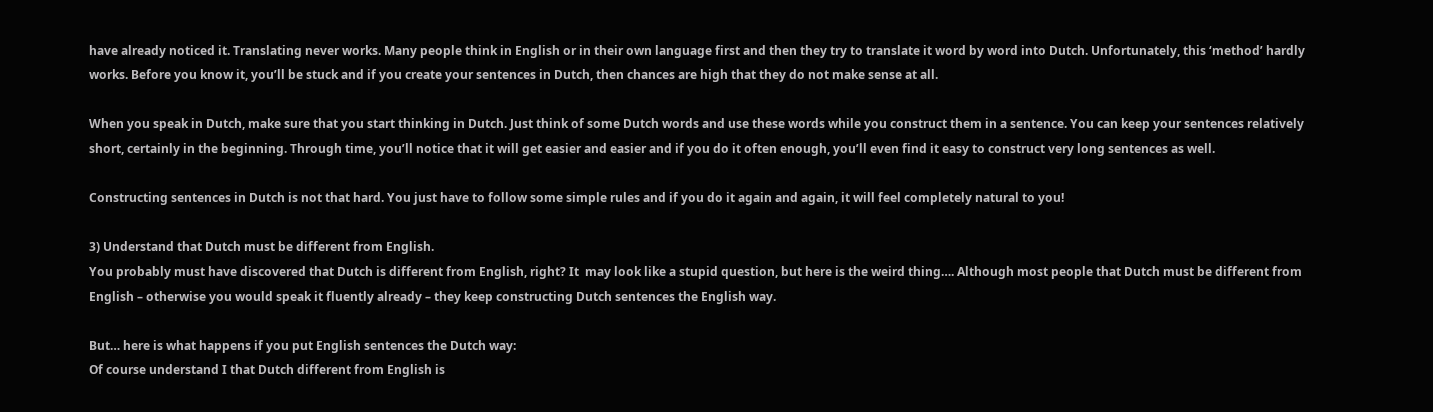have already noticed it. Translating never works. Many people think in English or in their own language first and then they try to translate it word by word into Dutch. Unfortunately, this ‘method’ hardly works. Before you know it, you’ll be stuck and if you create your sentences in Dutch, then chances are high that they do not make sense at all.

When you speak in Dutch, make sure that you start thinking in Dutch. Just think of some Dutch words and use these words while you construct them in a sentence. You can keep your sentences relatively short, certainly in the beginning. Through time, you’ll notice that it will get easier and easier and if you do it often enough, you’ll even find it easy to construct very long sentences as well.

Constructing sentences in Dutch is not that hard. You just have to follow some simple rules and if you do it again and again, it will feel completely natural to you!

3) Understand that Dutch must be different from English.
You probably must have discovered that Dutch is different from English, right? It  may look like a stupid question, but here is the weird thing…. Although most people that Dutch must be different from English – otherwise you would speak it fluently already – they keep constructing Dutch sentences the English way.

But… here is what happens if you put English sentences the Dutch way:
Of course understand I that Dutch different from English is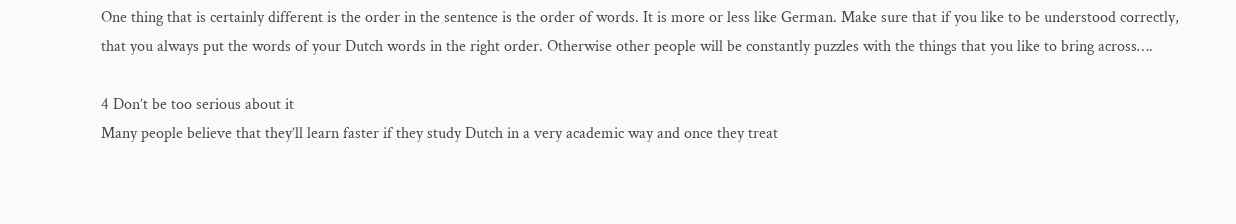One thing that is certainly different is the order in the sentence is the order of words. It is more or less like German. Make sure that if you like to be understood correctly, that you always put the words of your Dutch words in the right order. Otherwise other people will be constantly puzzles with the things that you like to bring across….

4 Don’t be too serious about it
Many people believe that they’ll learn faster if they study Dutch in a very academic way and once they treat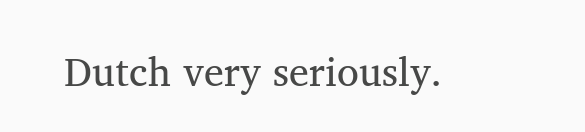Dutch very seriously.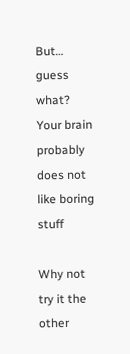But… guess what? Your brain probably does not like boring stuff

Why not try it the other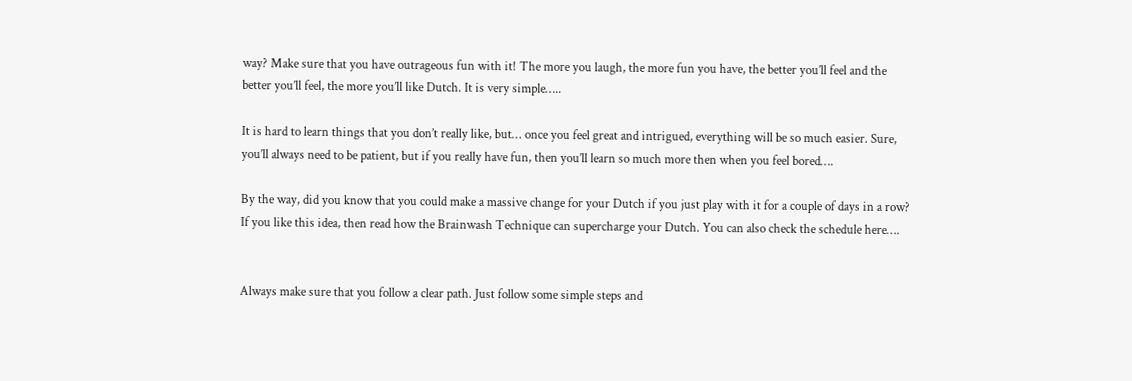way? Make sure that you have outrageous fun with it! The more you laugh, the more fun you have, the better you’ll feel and the better you’ll feel, the more you’ll like Dutch. It is very simple…..

It is hard to learn things that you don’t really like, but… once you feel great and intrigued, everything will be so much easier. Sure, you’ll always need to be patient, but if you really have fun, then you’ll learn so much more then when you feel bored….

By the way, did you know that you could make a massive change for your Dutch if you just play with it for a couple of days in a row? If you like this idea, then read how the Brainwash Technique can supercharge your Dutch. You can also check the schedule here….


Always make sure that you follow a clear path. Just follow some simple steps and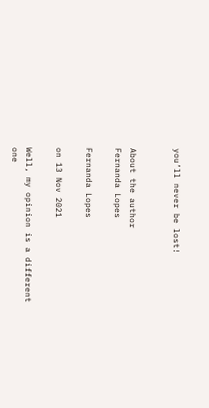you’ll never be lost!


About the author
Fernanda Lopes

Fernanda Lopes

on 13 Nov 2021

Well, my opinion is a different one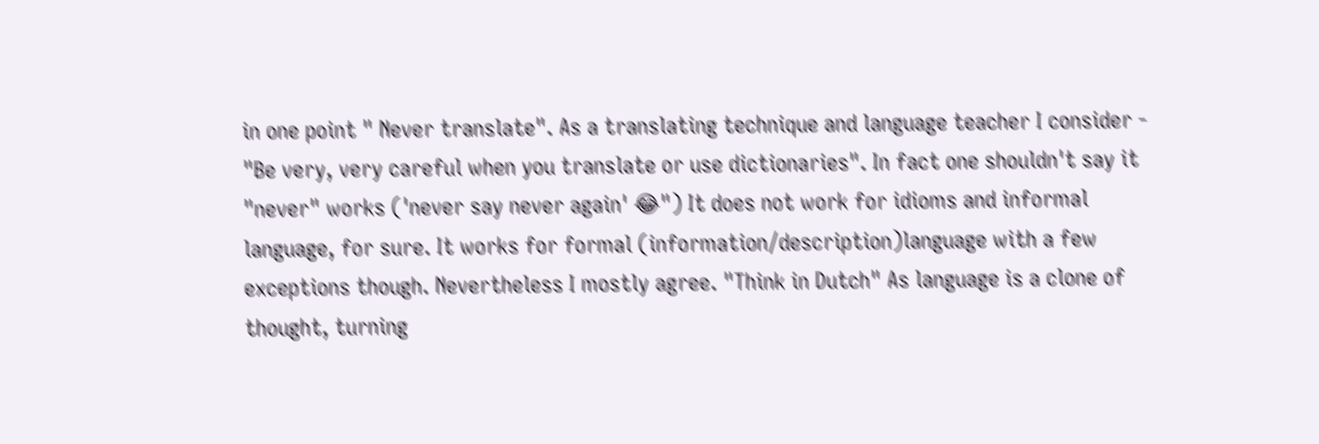in one point " Never translate". As a translating technique and language teacher I consider - "Be very, very careful when you translate or use dictionaries". In fact one shouldn't say it "never" works ('never say never again' 😂") It does not work for idioms and informal language, for sure. It works for formal (information/description)language with a few exceptions though. Nevertheless I mostly agree. "Think in Dutch" As language is a clone of thought, turning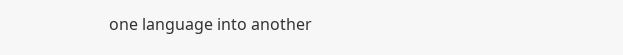one language into another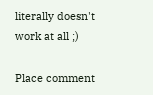literally doesn't work at all ;)

Place comment